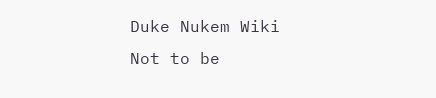Duke Nukem Wiki
Not to be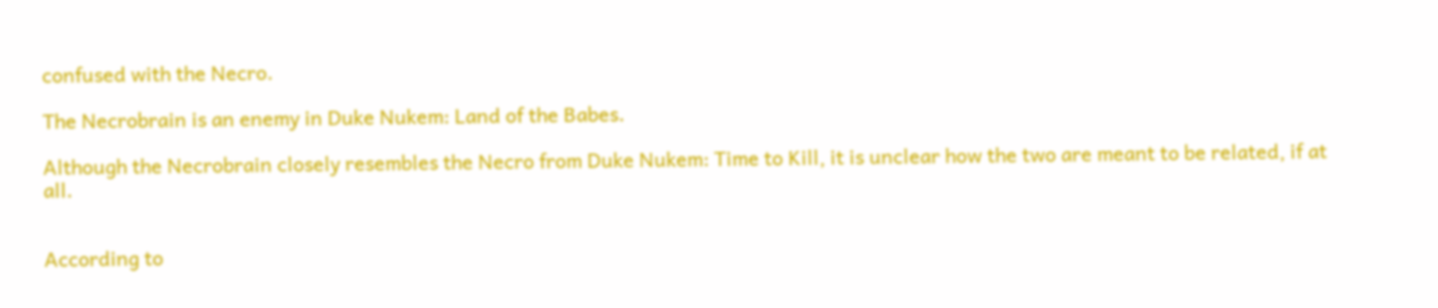confused with the Necro.

The Necrobrain is an enemy in Duke Nukem: Land of the Babes.

Although the Necrobrain closely resembles the Necro from Duke Nukem: Time to Kill, it is unclear how the two are meant to be related, if at all.


According to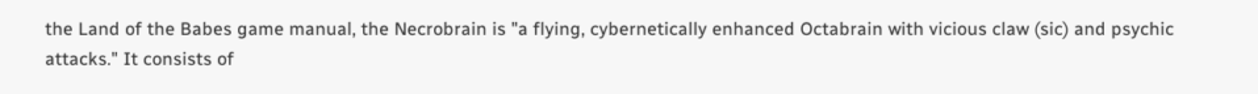the Land of the Babes game manual, the Necrobrain is "a flying, cybernetically enhanced Octabrain with vicious claw (sic) and psychic attacks." It consists of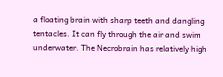a floating brain with sharp teeth and dangling tentacles. It can fly through the air and swim underwater. The Necrobrain has relatively high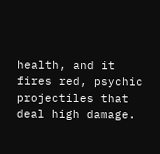health, and it fires red, psychic projectiles that deal high damage.